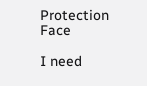Protection Face

I need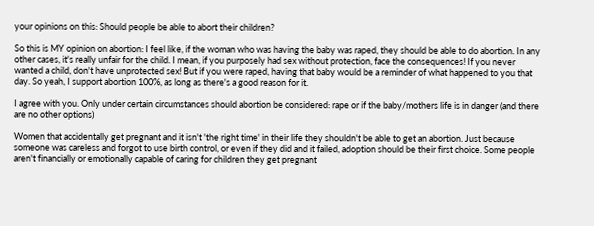your opinions on this: Should people be able to abort their children?

So this is MY opinion on abortion: I feel like, if the woman who was having the baby was raped, they should be able to do abortion. In any other cases, it's really unfair for the child. I mean, if you purposely had sex without protection, face the consequences! If you never wanted a child, don't have unprotected sex! But if you were raped, having that baby would be a reminder of what happened to you that day. So yeah, I support abortion 100%, as long as there's a good reason for it.

I agree with you. Only under certain circumstances should abortion be considered: rape or if the baby/mothers life is in danger (and there are no other options)

Women that accidentally get pregnant and it isn't 'the right time' in their life they shouldn't be able to get an abortion. Just because someone was careless and forgot to use birth control, or even if they did and it failed, adoption should be their first choice. Some people aren't financially or emotionally capable of caring for children they get pregnant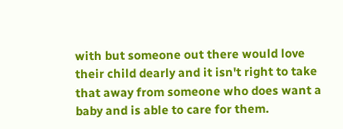with but someone out there would love their child dearly and it isn't right to take that away from someone who does want a baby and is able to care for them.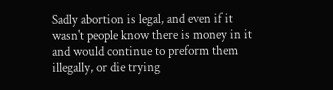Sadly abortion is legal, and even if it wasn't people know there is money in it and would continue to preform them illegally, or die trying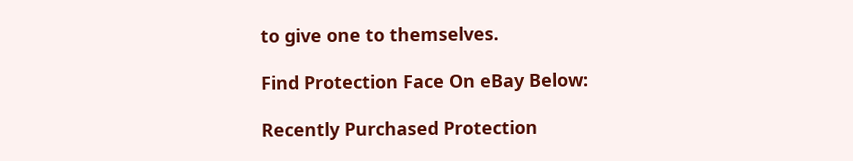to give one to themselves.

Find Protection Face On eBay Below:

Recently Purchased Protection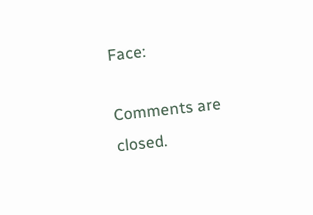Face:

Comments are closed.